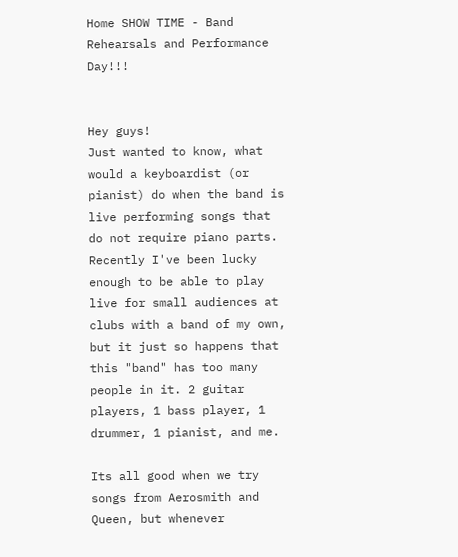Home SHOW TIME - Band Rehearsals and Performance Day!!!


Hey guys!
Just wanted to know, what would a keyboardist (or pianist) do when the band is live performing songs that do not require piano parts. Recently I've been lucky enough to be able to play live for small audiences at clubs with a band of my own, but it just so happens that this "band" has too many people in it. 2 guitar players, 1 bass player, 1 drummer, 1 pianist, and me.

Its all good when we try songs from Aerosmith and Queen, but whenever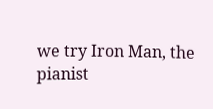we try Iron Man, the pianist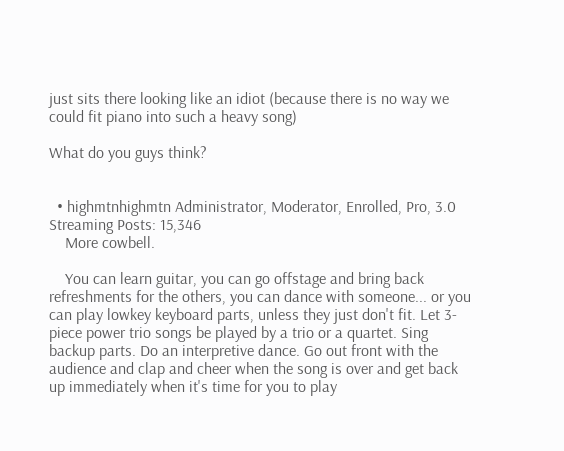just sits there looking like an idiot (because there is no way we could fit piano into such a heavy song)

What do you guys think?


  • highmtnhighmtn Administrator, Moderator, Enrolled, Pro, 3.0 Streaming Posts: 15,346
    More cowbell.

    You can learn guitar, you can go offstage and bring back refreshments for the others, you can dance with someone... or you can play lowkey keyboard parts, unless they just don't fit. Let 3-piece power trio songs be played by a trio or a quartet. Sing backup parts. Do an interpretive dance. Go out front with the audience and clap and cheer when the song is over and get back up immediately when it's time for you to play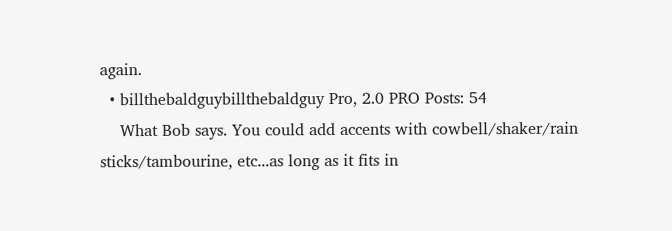again.
  • billthebaldguybillthebaldguy Pro, 2.0 PRO Posts: 54
    What Bob says. You could add accents with cowbell/shaker/rain sticks/tambourine, etc...as long as it fits in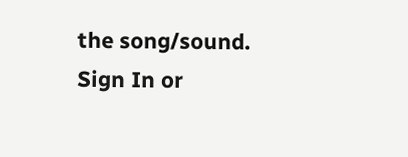the song/sound.
Sign In or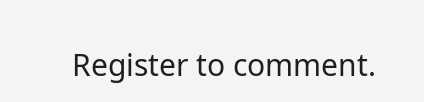Register to comment.